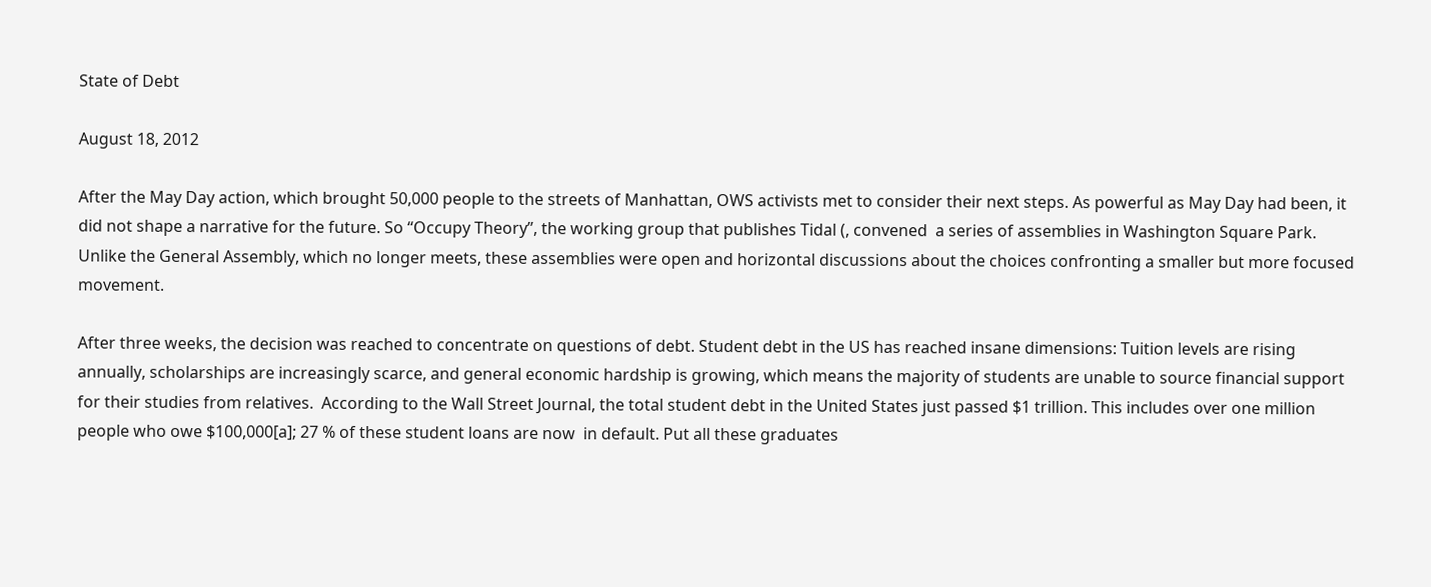State of Debt

August 18, 2012

After the May Day action, which brought 50,000 people to the streets of Manhattan, OWS activists met to consider their next steps. As powerful as May Day had been, it did not shape a narrative for the future. So “Occupy Theory”, the working group that publishes Tidal (, convened  a series of assemblies in Washington Square Park. Unlike the General Assembly, which no longer meets, these assemblies were open and horizontal discussions about the choices confronting a smaller but more focused movement.

After three weeks, the decision was reached to concentrate on questions of debt. Student debt in the US has reached insane dimensions: Tuition levels are rising annually, scholarships are increasingly scarce, and general economic hardship is growing, which means the majority of students are unable to source financial support for their studies from relatives.  According to the Wall Street Journal, the total student debt in the United States just passed $1 trillion. This includes over one million people who owe $100,000[a]; 27 % of these student loans are now  in default. Put all these graduates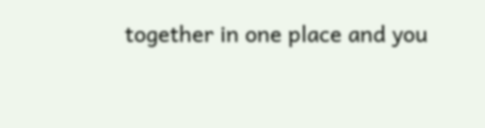together in one place and you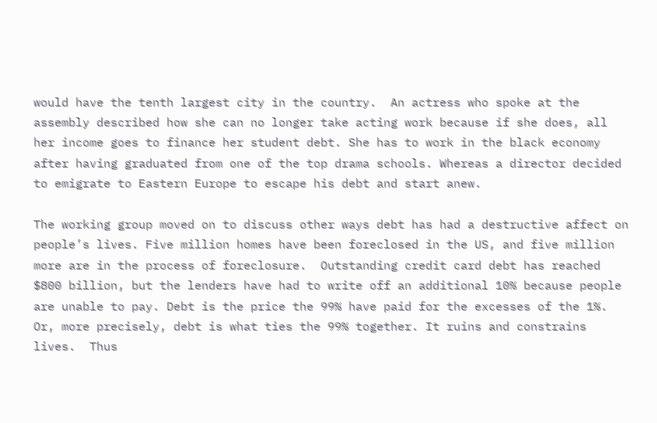would have the tenth largest city in the country.  An actress who spoke at the assembly described how she can no longer take acting work because if she does, all her income goes to finance her student debt. She has to work in the black economy after having graduated from one of the top drama schools. Whereas a director decided to emigrate to Eastern Europe to escape his debt and start anew.

The working group moved on to discuss other ways debt has had a destructive affect on people’s lives. Five million homes have been foreclosed in the US, and five million more are in the process of foreclosure.  Outstanding credit card debt has reached $800 billion, but the lenders have had to write off an additional 10% because people are unable to pay. Debt is the price the 99% have paid for the excesses of the 1%. Or, more precisely, debt is what ties the 99% together. It ruins and constrains lives.  Thus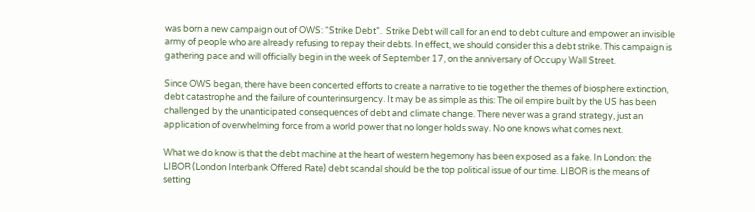was born a new campaign out of OWS: “Strike Debt”.  Strike Debt will call for an end to debt culture and empower an invisible army of people who are already refusing to repay their debts. In effect, we should consider this a debt strike. This campaign is gathering pace and will officially begin in the week of September 17, on the anniversary of Occupy Wall Street.

Since OWS began, there have been concerted efforts to create a narrative to tie together the themes of biosphere extinction, debt catastrophe and the failure of counterinsurgency. It may be as simple as this: The oil empire built by the US has been challenged by the unanticipated consequences of debt and climate change. There never was a grand strategy, just an application of overwhelming force from a world power that no longer holds sway. No one knows what comes next.

What we do know is that the debt machine at the heart of western hegemony has been exposed as a fake. In London: the LIBOR (London Interbank Offered Rate) debt scandal should be the top political issue of our time. LIBOR is the means of setting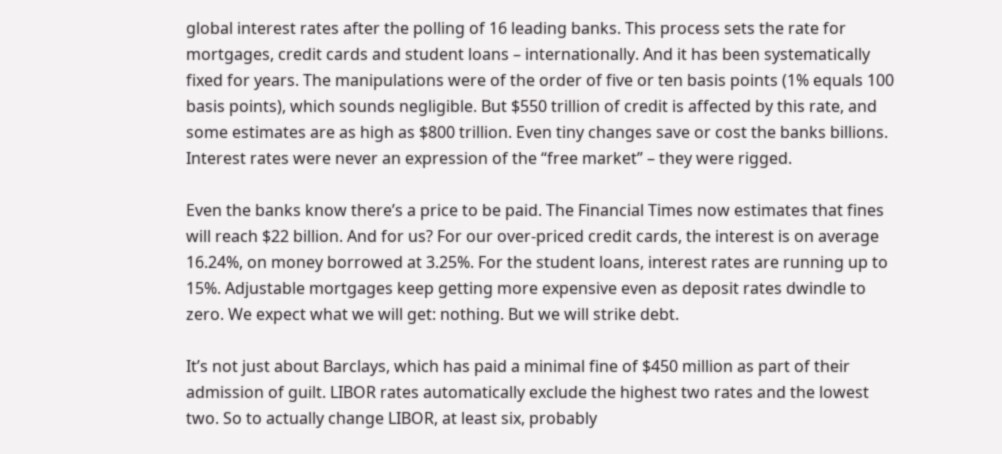global interest rates after the polling of 16 leading banks. This process sets the rate for mortgages, credit cards and student loans – internationally. And it has been systematically fixed for years. The manipulations were of the order of five or ten basis points (1% equals 100 basis points), which sounds negligible. But $550 trillion of credit is affected by this rate, and some estimates are as high as $800 trillion. Even tiny changes save or cost the banks billions. Interest rates were never an expression of the “free market” – they were rigged.

Even the banks know there’s a price to be paid. The Financial Times now estimates that fines will reach $22 billion. And for us? For our over-priced credit cards, the interest is on average 16.24%, on money borrowed at 3.25%. For the student loans, interest rates are running up to 15%. Adjustable mortgages keep getting more expensive even as deposit rates dwindle to zero. We expect what we will get: nothing. But we will strike debt.

It’s not just about Barclays, which has paid a minimal fine of $450 million as part of their admission of guilt. LIBOR rates automatically exclude the highest two rates and the lowest two. So to actually change LIBOR, at least six, probably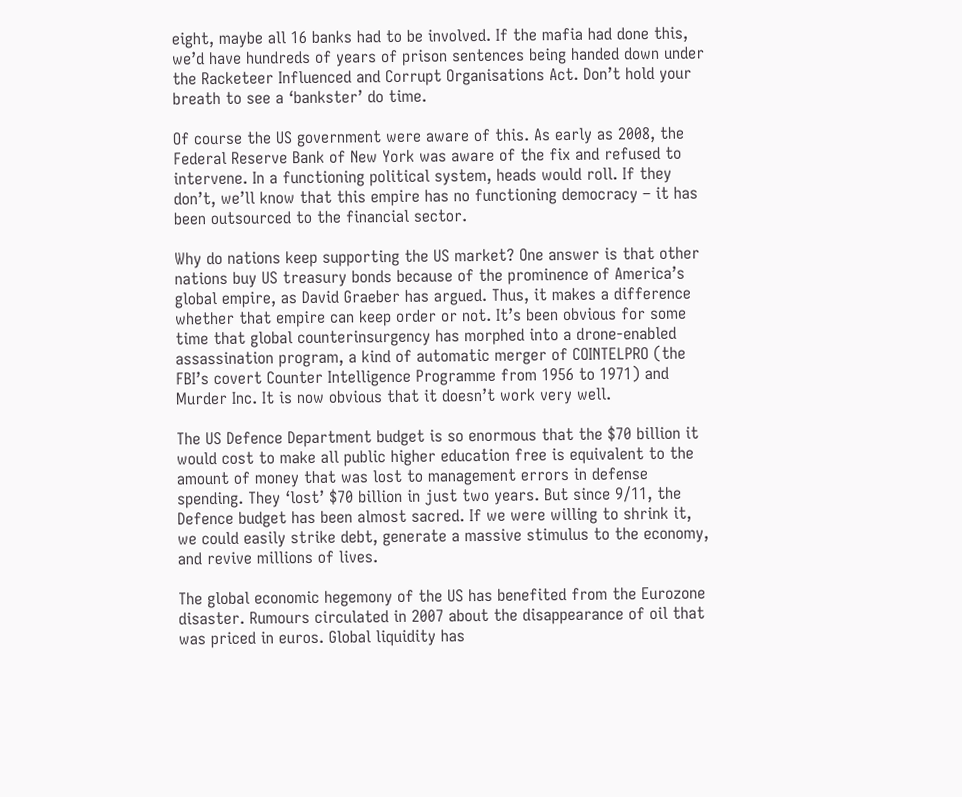eight, maybe all 16 banks had to be involved. If the mafia had done this, we’d have hundreds of years of prison sentences being handed down under the Racketeer Influenced and Corrupt Organisations Act. Don’t hold your breath to see a ‘bankster’ do time.

Of course the US government were aware of this. As early as 2008, the Federal Reserve Bank of New York was aware of the fix and refused to intervene. In a functioning political system, heads would roll. If they don’t, we’ll know that this empire has no functioning democracy – it has been outsourced to the financial sector.

Why do nations keep supporting the US market? One answer is that other nations buy US treasury bonds because of the prominence of America’s global empire, as David Graeber has argued. Thus, it makes a difference whether that empire can keep order or not. It’s been obvious for some time that global counterinsurgency has morphed into a drone-enabled assassination program, a kind of automatic merger of COINTELPRO (the FBI’s covert Counter Intelligence Programme from 1956 to 1971) and Murder Inc. It is now obvious that it doesn’t work very well.

The US Defence Department budget is so enormous that the $70 billion it would cost to make all public higher education free is equivalent to the amount of money that was lost to management errors in defense spending. They ‘lost’ $70 billion in just two years. But since 9/11, the Defence budget has been almost sacred. If we were willing to shrink it, we could easily strike debt, generate a massive stimulus to the economy, and revive millions of lives.

The global economic hegemony of the US has benefited from the Eurozone disaster. Rumours circulated in 2007 about the disappearance of oil that was priced in euros. Global liquidity has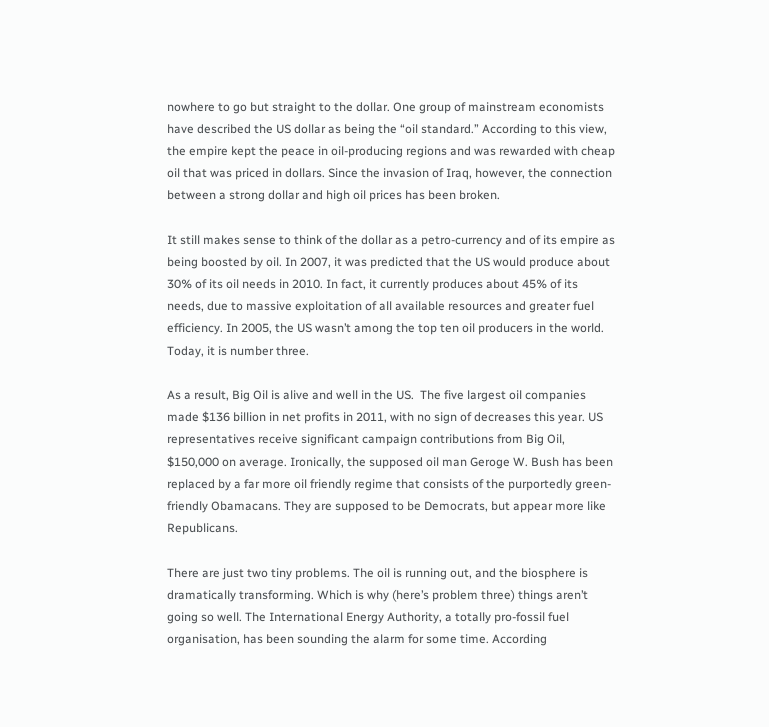nowhere to go but straight to the dollar. One group of mainstream economists have described the US dollar as being the “oil standard.” According to this view, the empire kept the peace in oil-producing regions and was rewarded with cheap oil that was priced in dollars. Since the invasion of Iraq, however, the connection between a strong dollar and high oil prices has been broken.

It still makes sense to think of the dollar as a petro-currency and of its empire as being boosted by oil. In 2007, it was predicted that the US would produce about 30% of its oil needs in 2010. In fact, it currently produces about 45% of its needs, due to massive exploitation of all available resources and greater fuel efficiency. In 2005, the US wasn’t among the top ten oil producers in the world. Today, it is number three.

As a result, Big Oil is alive and well in the US.  The five largest oil companies made $136 billion in net profits in 2011, with no sign of decreases this year. US representatives receive significant campaign contributions from Big Oil, $150,000 on average. Ironically, the supposed oil man Geroge W. Bush has been replaced by a far more oil friendly regime that consists of the purportedly green-friendly Obamacans. They are supposed to be Democrats, but appear more like Republicans.

There are just two tiny problems. The oil is running out, and the biosphere is dramatically transforming. Which is why (here’s problem three) things aren’t going so well. The International Energy Authority, a totally pro-fossil fuel organisation, has been sounding the alarm for some time. According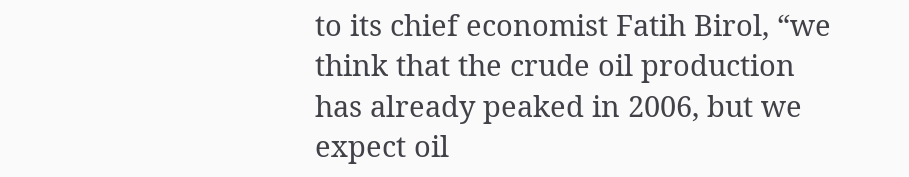to its chief economist Fatih Birol, “we think that the crude oil production has already peaked in 2006, but we expect oil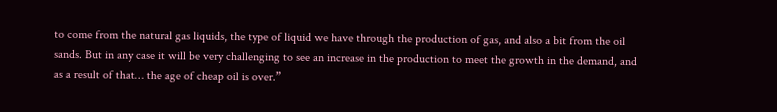to come from the natural gas liquids, the type of liquid we have through the production of gas, and also a bit from the oil sands. But in any case it will be very challenging to see an increase in the production to meet the growth in the demand, and as a result of that… the age of cheap oil is over.”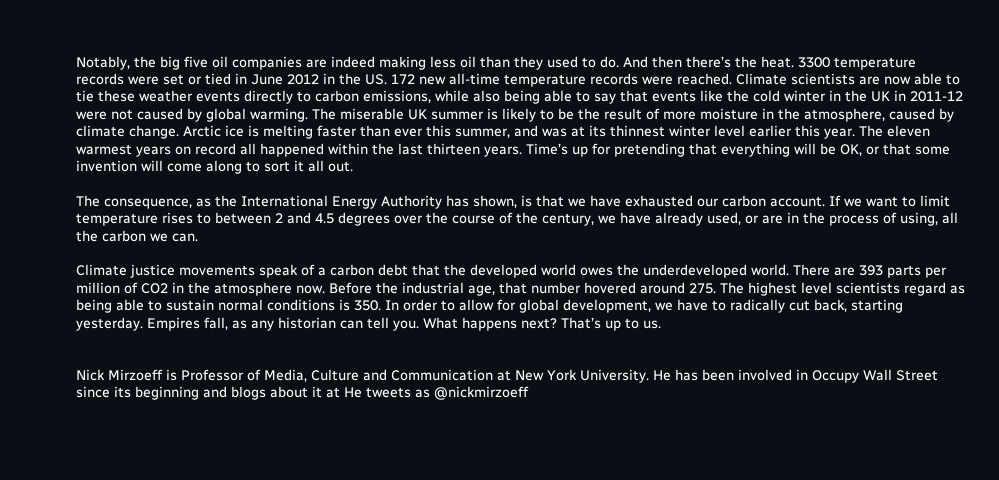Notably, the big five oil companies are indeed making less oil than they used to do. And then there’s the heat. 3300 temperature records were set or tied in June 2012 in the US. 172 new all-time temperature records were reached. Climate scientists are now able to tie these weather events directly to carbon emissions, while also being able to say that events like the cold winter in the UK in 2011-12 were not caused by global warming. The miserable UK summer is likely to be the result of more moisture in the atmosphere, caused by climate change. Arctic ice is melting faster than ever this summer, and was at its thinnest winter level earlier this year. The eleven warmest years on record all happened within the last thirteen years. Time’s up for pretending that everything will be OK, or that some invention will come along to sort it all out.

The consequence, as the International Energy Authority has shown, is that we have exhausted our carbon account. If we want to limit temperature rises to between 2 and 4.5 degrees over the course of the century, we have already used, or are in the process of using, all the carbon we can.

Climate justice movements speak of a carbon debt that the developed world owes the underdeveloped world. There are 393 parts per million of CO2 in the atmosphere now. Before the industrial age, that number hovered around 275. The highest level scientists regard as being able to sustain normal conditions is 350. In order to allow for global development, we have to radically cut back, starting yesterday. Empires fall, as any historian can tell you. What happens next? That’s up to us.


Nick Mirzoeff is Professor of Media, Culture and Communication at New York University. He has been involved in Occupy Wall Street since its beginning and blogs about it at He tweets as @nickmirzoeff